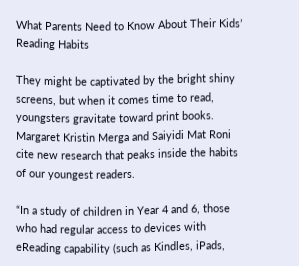What Parents Need to Know About Their Kids’ Reading Habits

They might be captivated by the bright shiny screens, but when it comes time to read, youngsters gravitate toward print books. Margaret Kristin Merga and Saiyidi Mat Roni cite new research that peaks inside the habits of our youngest readers.

“In a study of children in Year 4 and 6, those who had regular access to devices with eReading capability (such as Kindles, iPads,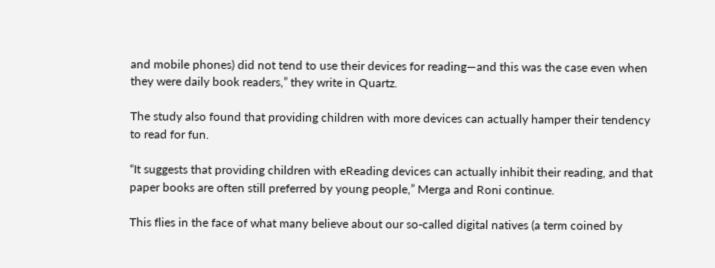and mobile phones) did not tend to use their devices for reading—and this was the case even when they were daily book readers,” they write in Quartz.

The study also found that providing children with more devices can actually hamper their tendency to read for fun.

“It suggests that providing children with eReading devices can actually inhibit their reading, and that paper books are often still preferred by young people,” Merga and Roni continue.

This flies in the face of what many believe about our so-called digital natives (a term coined by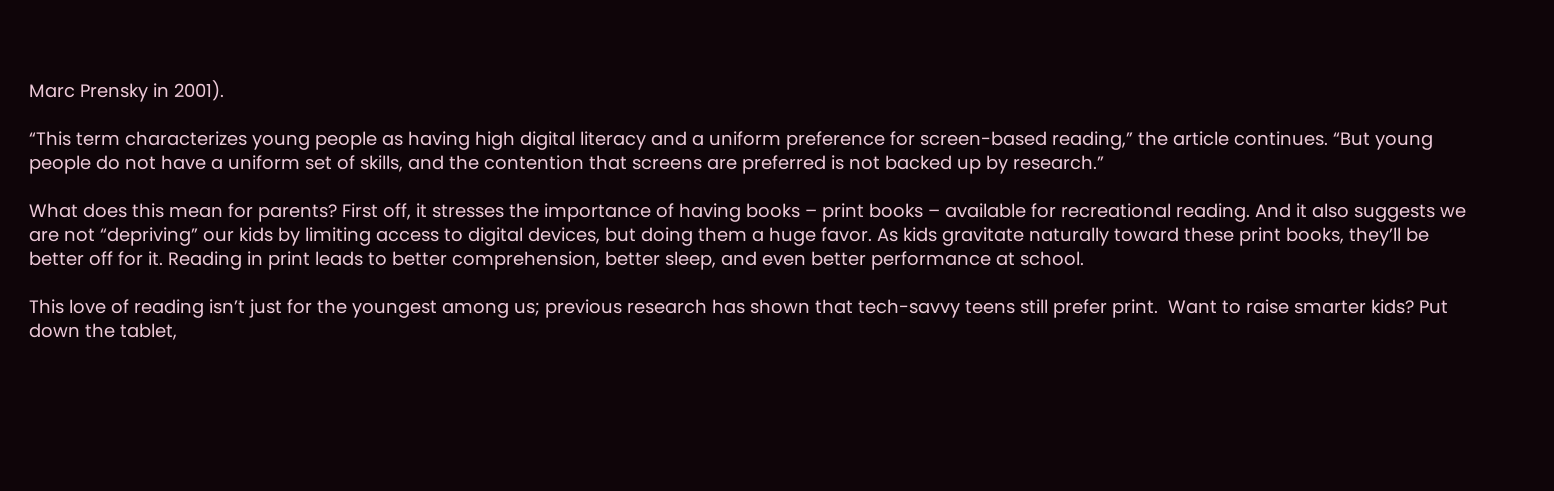Marc Prensky in 2001).

“This term characterizes young people as having high digital literacy and a uniform preference for screen-based reading,” the article continues. “But young people do not have a uniform set of skills, and the contention that screens are preferred is not backed up by research.”

What does this mean for parents? First off, it stresses the importance of having books – print books – available for recreational reading. And it also suggests we are not “depriving” our kids by limiting access to digital devices, but doing them a huge favor. As kids gravitate naturally toward these print books, they’ll be better off for it. Reading in print leads to better comprehension, better sleep, and even better performance at school.

This love of reading isn’t just for the youngest among us; previous research has shown that tech-savvy teens still prefer print.  Want to raise smarter kids? Put down the tablet,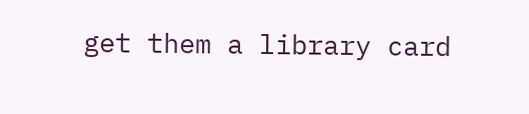get them a library card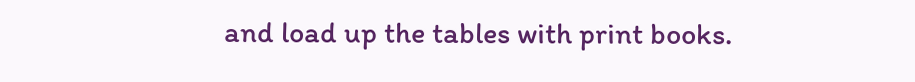and load up the tables with print books.